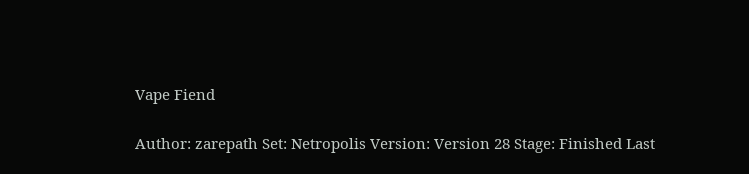Vape Fiend

Author: zarepath Set: Netropolis Version: Version 28 Stage: Finished Last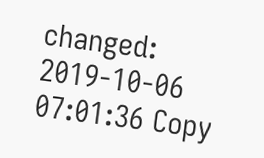changed: 2019-10-06 07:01:36 Copy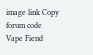image link Copy forum code
Vape Fiend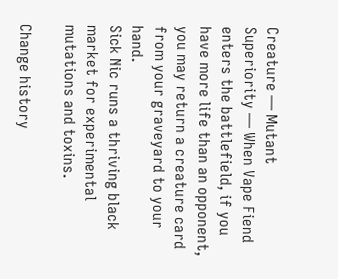Creature — Mutant
Superiority — When Vape Fiend enters the battlefield, if you have more life than an opponent, you may return a creature card from your graveyard to your hand.
Sick Nic runs a thriving black market for experimental mutations and toxins.

Change history